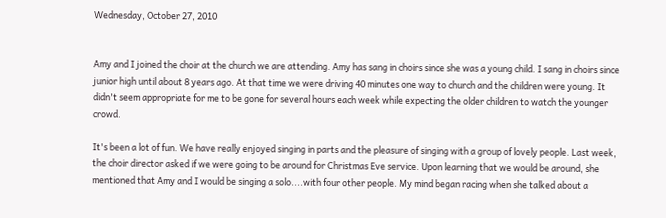Wednesday, October 27, 2010


Amy and I joined the choir at the church we are attending. Amy has sang in choirs since she was a young child. I sang in choirs since junior high until about 8 years ago. At that time we were driving 40 minutes one way to church and the children were young. It didn't seem appropriate for me to be gone for several hours each week while expecting the older children to watch the younger crowd.

It's been a lot of fun. We have really enjoyed singing in parts and the pleasure of singing with a group of lovely people. Last week, the choir director asked if we were going to be around for Christmas Eve service. Upon learning that we would be around, she mentioned that Amy and I would be singing a solo....with four other people. My mind began racing when she talked about a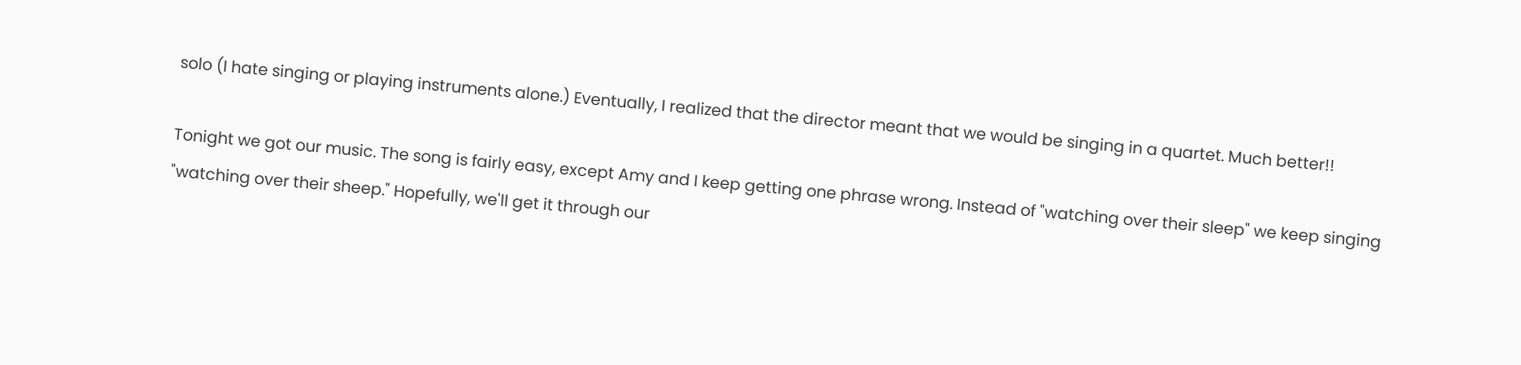solo (I hate singing or playing instruments alone.) Eventually, I realized that the director meant that we would be singing in a quartet. Much better!!

Tonight we got our music. The song is fairly easy, except Amy and I keep getting one phrase wrong. Instead of "watching over their sleep" we keep singing "watching over their sheep." Hopefully, we'll get it through our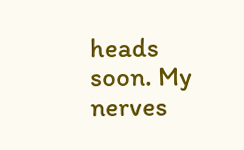heads soon. My nerves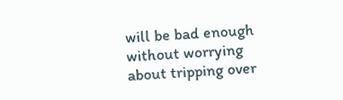will be bad enough without worrying about tripping over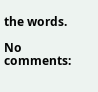the words.

No comments: